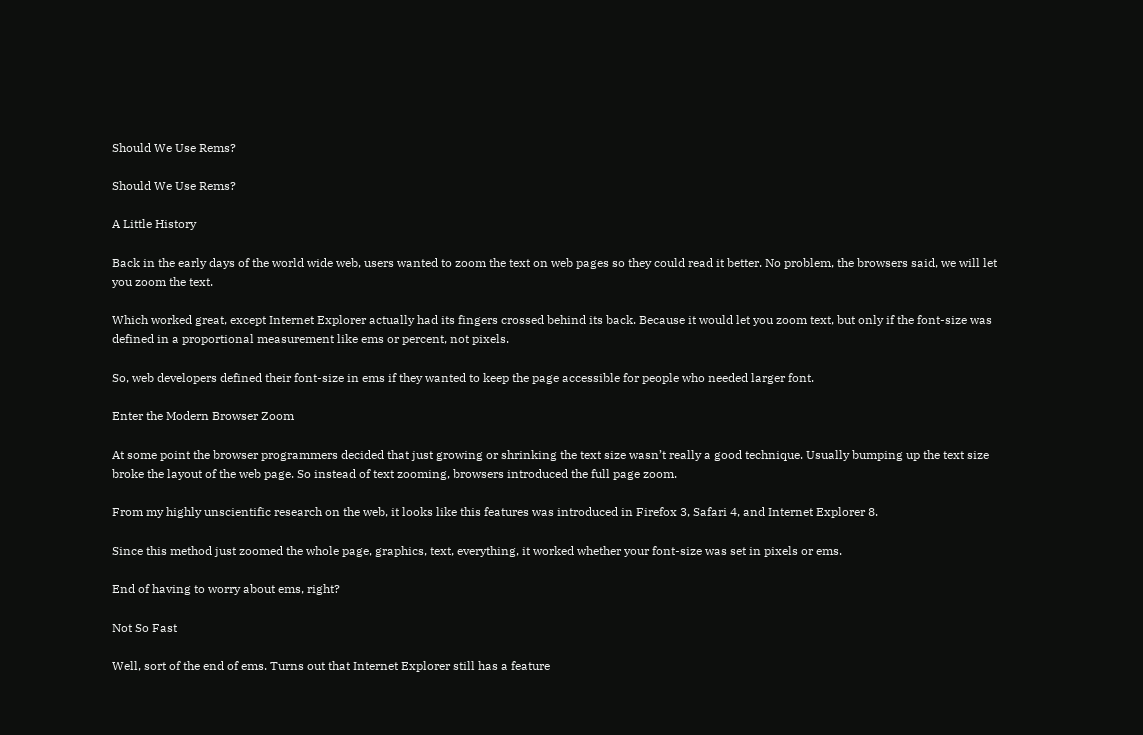Should We Use Rems?

Should We Use Rems?

A Little History

Back in the early days of the world wide web, users wanted to zoom the text on web pages so they could read it better. No problem, the browsers said, we will let you zoom the text.

Which worked great, except Internet Explorer actually had its fingers crossed behind its back. Because it would let you zoom text, but only if the font-size was defined in a proportional measurement like ems or percent, not pixels.

So, web developers defined their font-size in ems if they wanted to keep the page accessible for people who needed larger font.

Enter the Modern Browser Zoom

At some point the browser programmers decided that just growing or shrinking the text size wasn’t really a good technique. Usually bumping up the text size broke the layout of the web page. So instead of text zooming, browsers introduced the full page zoom.

From my highly unscientific research on the web, it looks like this features was introduced in Firefox 3, Safari 4, and Internet Explorer 8.

Since this method just zoomed the whole page, graphics, text, everything, it worked whether your font-size was set in pixels or ems.

End of having to worry about ems, right?

Not So Fast

Well, sort of the end of ems. Turns out that Internet Explorer still has a feature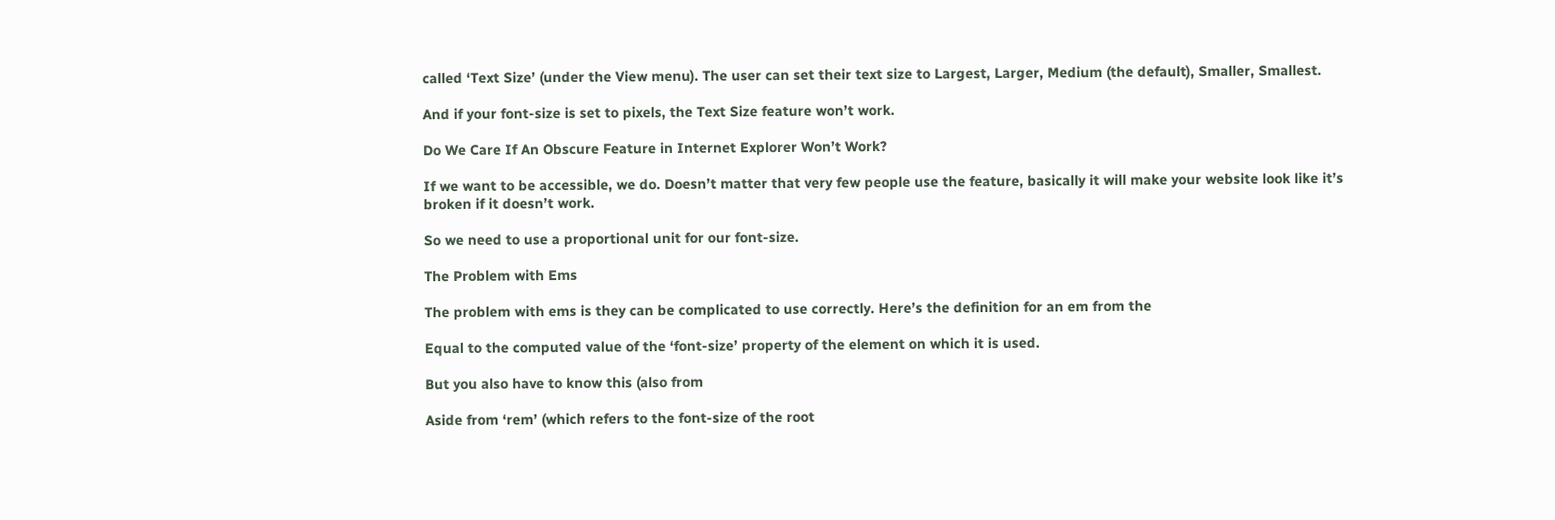called ‘Text Size’ (under the View menu). The user can set their text size to Largest, Larger, Medium (the default), Smaller, Smallest.

And if your font-size is set to pixels, the Text Size feature won’t work.

Do We Care If An Obscure Feature in Internet Explorer Won’t Work?

If we want to be accessible, we do. Doesn’t matter that very few people use the feature, basically it will make your website look like it’s broken if it doesn’t work.

So we need to use a proportional unit for our font-size.

The Problem with Ems

The problem with ems is they can be complicated to use correctly. Here’s the definition for an em from the

Equal to the computed value of the ‘font-size’ property of the element on which it is used.

But you also have to know this (also from

Aside from ‘rem’ (which refers to the font-size of the root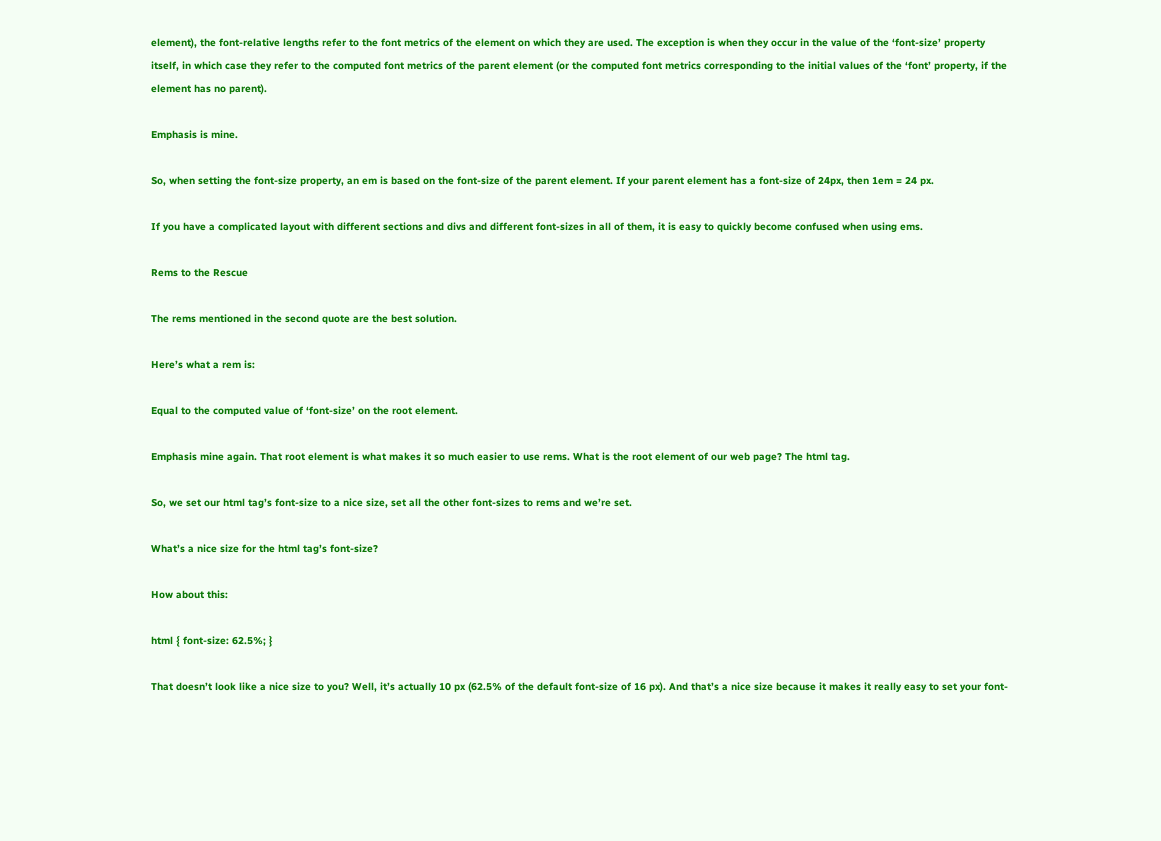element), the font-relative lengths refer to the font metrics of the element on which they are used. The exception is when they occur in the value of the ‘font-size’ property itself, in which case they refer to the computed font metrics of the parent element (or the computed font metrics corresponding to the initial values of the ‘font’ property, if the element has no parent).

Emphasis is mine.

So, when setting the font-size property, an em is based on the font-size of the parent element. If your parent element has a font-size of 24px, then 1em = 24 px.

If you have a complicated layout with different sections and divs and different font-sizes in all of them, it is easy to quickly become confused when using ems.

Rems to the Rescue

The rems mentioned in the second quote are the best solution.

Here’s what a rem is:

Equal to the computed value of ‘font-size’ on the root element.

Emphasis mine again. That root element is what makes it so much easier to use rems. What is the root element of our web page? The html tag.

So, we set our html tag’s font-size to a nice size, set all the other font-sizes to rems and we’re set.

What’s a nice size for the html tag’s font-size?

How about this:

html { font-size: 62.5%; }

That doesn’t look like a nice size to you? Well, it’s actually 10 px (62.5% of the default font-size of 16 px). And that’s a nice size because it makes it really easy to set your font-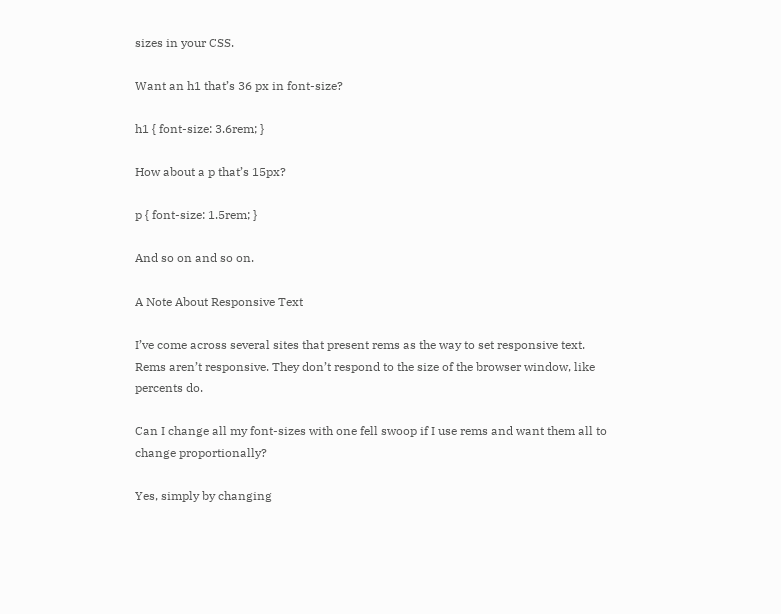sizes in your CSS.

Want an h1 that’s 36 px in font-size?

h1 { font-size: 3.6rem; }

How about a p that’s 15px?

p { font-size: 1.5rem; }

And so on and so on.

A Note About Responsive Text

I’ve come across several sites that present rems as the way to set responsive text. Rems aren’t responsive. They don’t respond to the size of the browser window, like percents do.

Can I change all my font-sizes with one fell swoop if I use rems and want them all to change proportionally?

Yes, simply by changing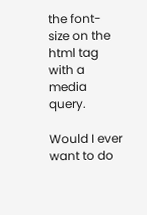the font-size on the html tag with a media query.

Would I ever want to do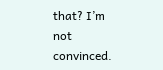that? I’m not convinced.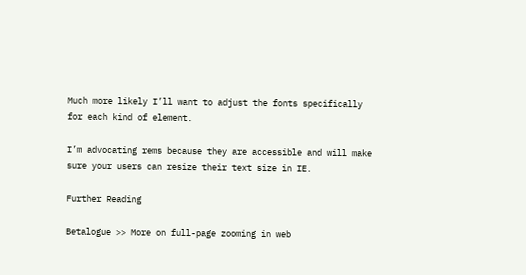Much more likely I’ll want to adjust the fonts specifically for each kind of element.

I’m advocating rems because they are accessible and will make sure your users can resize their text size in IE.

Further Reading

Betalogue >> More on full-page zooming in web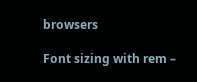browsers

Font sizing with rem –